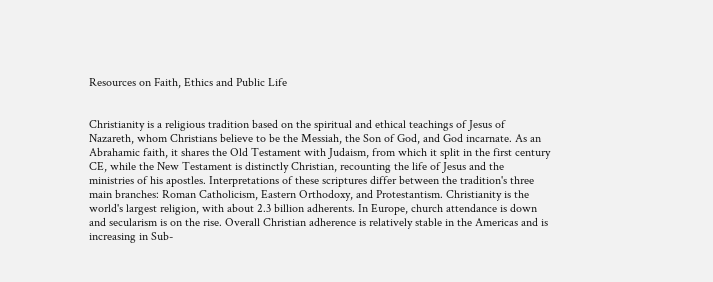Resources on Faith, Ethics and Public Life


Christianity is a religious tradition based on the spiritual and ethical teachings of Jesus of Nazareth, whom Christians believe to be the Messiah, the Son of God, and God incarnate. As an Abrahamic faith, it shares the Old Testament with Judaism, from which it split in the first century CE, while the New Testament is distinctly Christian, recounting the life of Jesus and the ministries of his apostles. Interpretations of these scriptures differ between the tradition's three main branches: Roman Catholicism, Eastern Orthodoxy, and Protestantism. Christianity is the world's largest religion, with about 2.3 billion adherents. In Europe, church attendance is down and secularism is on the rise. Overall Christian adherence is relatively stable in the Americas and is increasing in Sub-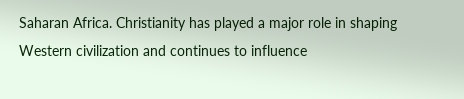Saharan Africa. Christianity has played a major role in shaping Western civilization and continues to influence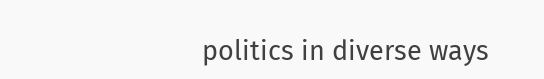politics in diverse ways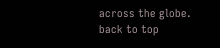across the globe.
back to top